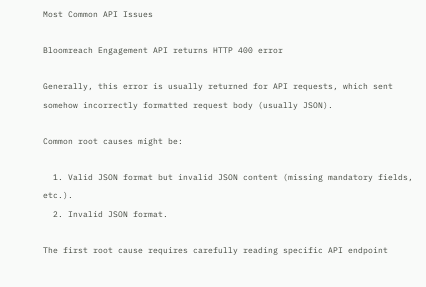Most Common API Issues

Bloomreach Engagement API returns HTTP 400 error

Generally, this error is usually returned for API requests, which sent somehow incorrectly formatted request body (usually JSON).

Common root causes might be:

  1. Valid JSON format but invalid JSON content (missing mandatory fields, etc.).
  2. Invalid JSON format.

The first root cause requires carefully reading specific API endpoint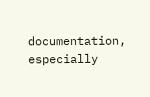documentation, especially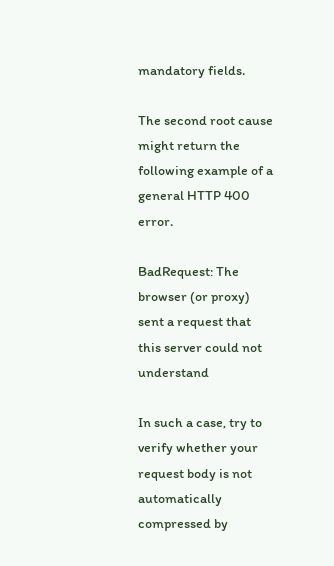mandatory fields.

The second root cause might return the following example of a general HTTP 400 error.

BadRequest: The browser (or proxy) sent a request that this server could not understand

In such a case, try to verify whether your request body is not automatically compressed by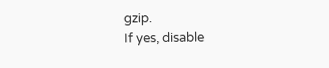gzip.
If yes, disable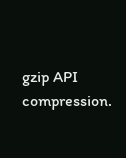gzip API compression.